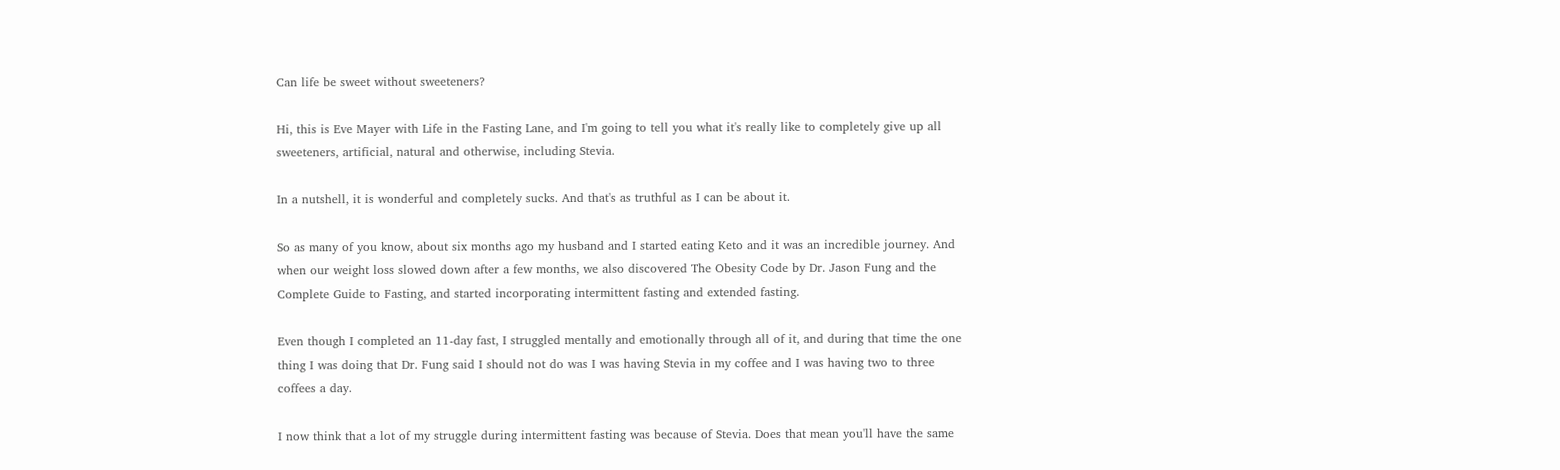Can life be sweet without sweeteners?

Hi, this is Eve Mayer with Life in the Fasting Lane, and I'm going to tell you what it's really like to completely give up all sweeteners, artificial, natural and otherwise, including Stevia.

In a nutshell, it is wonderful and completely sucks. And that's as truthful as I can be about it.

So as many of you know, about six months ago my husband and I started eating Keto and it was an incredible journey. And when our weight loss slowed down after a few months, we also discovered The Obesity Code by Dr. Jason Fung and the Complete Guide to Fasting, and started incorporating intermittent fasting and extended fasting.

Even though I completed an 11-day fast, I struggled mentally and emotionally through all of it, and during that time the one thing I was doing that Dr. Fung said I should not do was I was having Stevia in my coffee and I was having two to three coffees a day.

I now think that a lot of my struggle during intermittent fasting was because of Stevia. Does that mean you'll have the same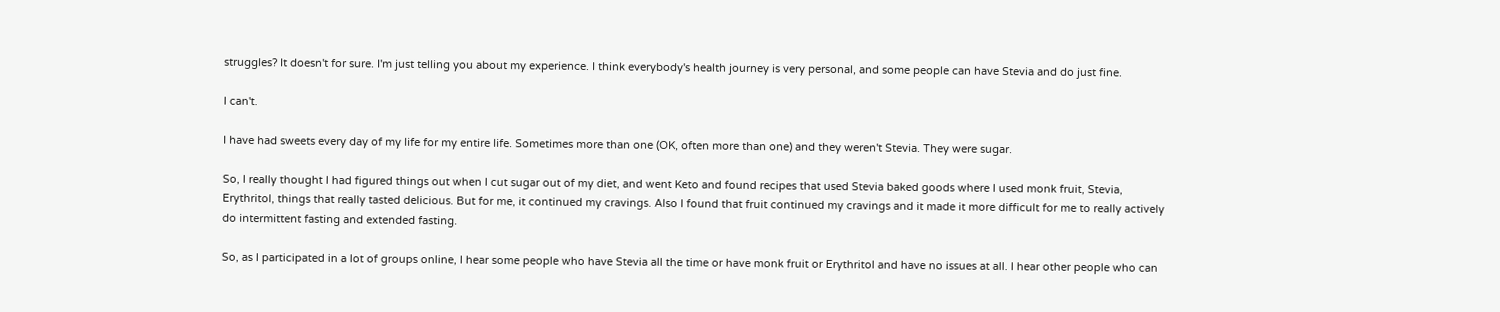struggles? It doesn't for sure. I'm just telling you about my experience. I think everybody's health journey is very personal, and some people can have Stevia and do just fine.

I can't.

I have had sweets every day of my life for my entire life. Sometimes more than one (OK, often more than one) and they weren't Stevia. They were sugar.

So, I really thought I had figured things out when I cut sugar out of my diet, and went Keto and found recipes that used Stevia baked goods where I used monk fruit, Stevia, Erythritol, things that really tasted delicious. But for me, it continued my cravings. Also I found that fruit continued my cravings and it made it more difficult for me to really actively do intermittent fasting and extended fasting.

So, as I participated in a lot of groups online, I hear some people who have Stevia all the time or have monk fruit or Erythritol and have no issues at all. I hear other people who can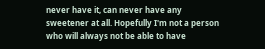never have it, can never have any sweetener at all. Hopefully I'm not a person who will always not be able to have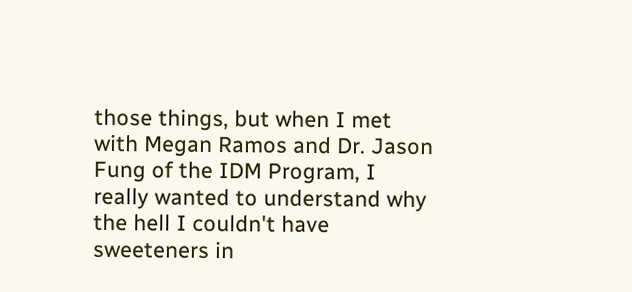those things, but when I met with Megan Ramos and Dr. Jason Fung of the IDM Program, I really wanted to understand why the hell I couldn't have sweeteners in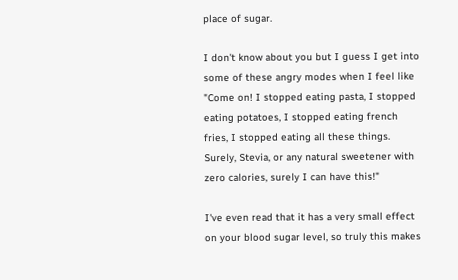place of sugar.

I don't know about you but I guess I get into some of these angry modes when I feel like "Come on! I stopped eating pasta, I stopped eating potatoes, I stopped eating french fries, I stopped eating all these things. Surely, Stevia, or any natural sweetener with zero calories, surely I can have this!"

I've even read that it has a very small effect on your blood sugar level, so truly this makes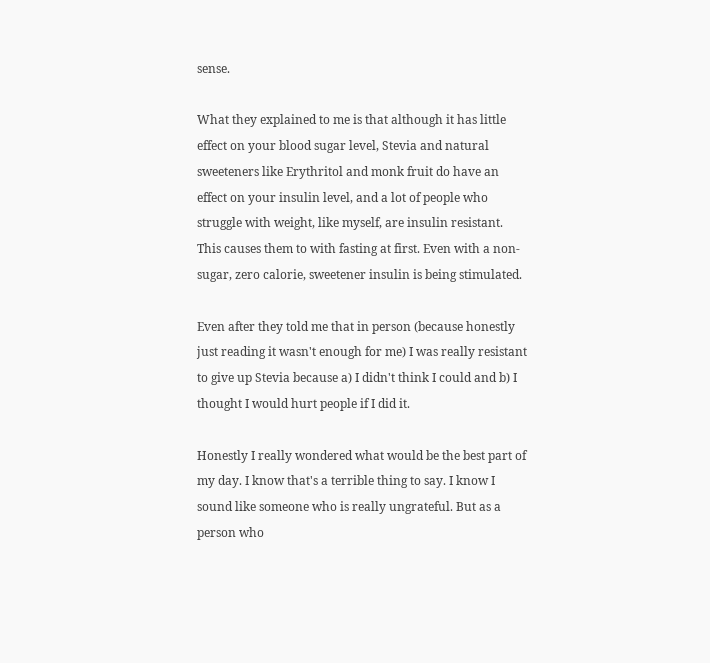sense.

What they explained to me is that although it has little effect on your blood sugar level, Stevia and natural sweeteners like Erythritol and monk fruit do have an effect on your insulin level, and a lot of people who struggle with weight, like myself, are insulin resistant. This causes them to with fasting at first. Even with a non-sugar, zero calorie, sweetener insulin is being stimulated.

Even after they told me that in person (because honestly just reading it wasn't enough for me) I was really resistant to give up Stevia because a) I didn't think I could and b) I thought I would hurt people if I did it.

Honestly I really wondered what would be the best part of my day. I know that's a terrible thing to say. I know I sound like someone who is really ungrateful. But as a person who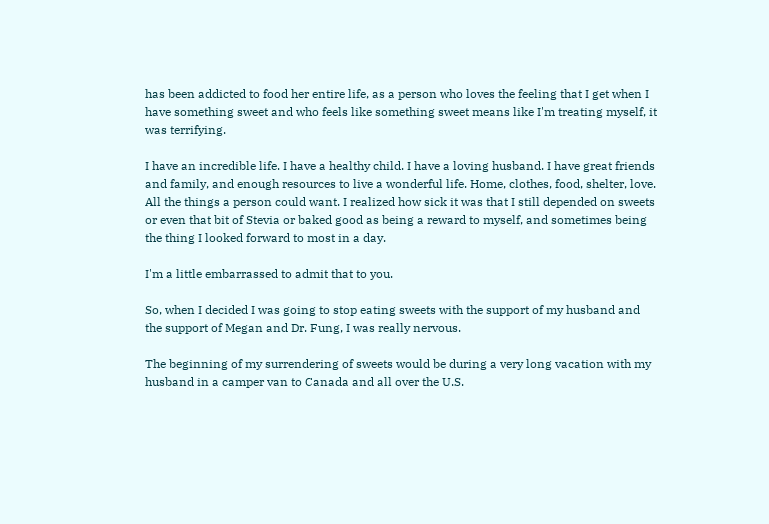has been addicted to food her entire life, as a person who loves the feeling that I get when I have something sweet and who feels like something sweet means like I'm treating myself, it was terrifying.

I have an incredible life. I have a healthy child. I have a loving husband. I have great friends and family, and enough resources to live a wonderful life. Home, clothes, food, shelter, love. All the things a person could want. I realized how sick it was that I still depended on sweets or even that bit of Stevia or baked good as being a reward to myself, and sometimes being the thing I looked forward to most in a day.

I'm a little embarrassed to admit that to you.

So, when I decided I was going to stop eating sweets with the support of my husband and the support of Megan and Dr. Fung, I was really nervous.

The beginning of my surrendering of sweets would be during a very long vacation with my husband in a camper van to Canada and all over the U.S.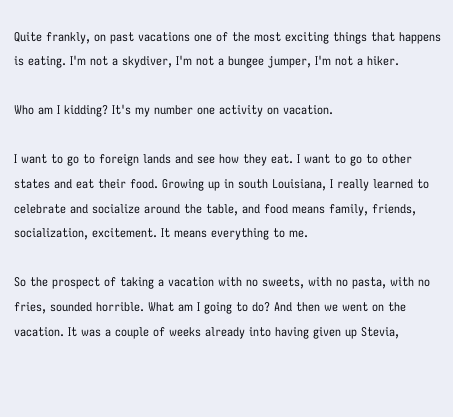Quite frankly, on past vacations one of the most exciting things that happens is eating. I'm not a skydiver, I'm not a bungee jumper, I'm not a hiker.

Who am I kidding? It's my number one activity on vacation.

I want to go to foreign lands and see how they eat. I want to go to other states and eat their food. Growing up in south Louisiana, I really learned to celebrate and socialize around the table, and food means family, friends, socialization, excitement. It means everything to me.

So the prospect of taking a vacation with no sweets, with no pasta, with no fries, sounded horrible. What am I going to do? And then we went on the vacation. It was a couple of weeks already into having given up Stevia,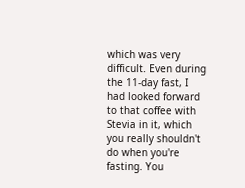which was very difficult. Even during the 11-day fast, I had looked forward to that coffee with Stevia in it, which you really shouldn't do when you're fasting. You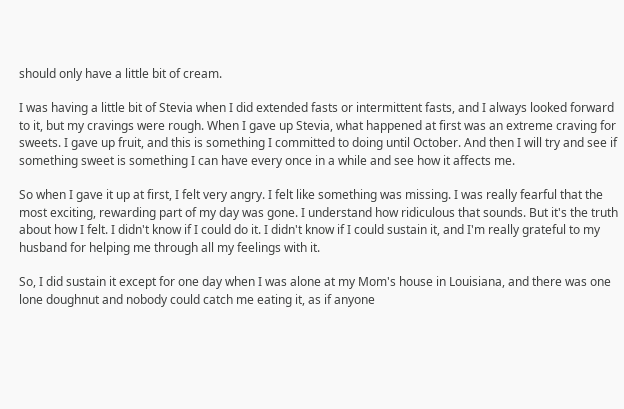should only have a little bit of cream.

I was having a little bit of Stevia when I did extended fasts or intermittent fasts, and I always looked forward to it, but my cravings were rough. When I gave up Stevia, what happened at first was an extreme craving for sweets. I gave up fruit, and this is something I committed to doing until October. And then I will try and see if something sweet is something I can have every once in a while and see how it affects me.

So when I gave it up at first, I felt very angry. I felt like something was missing. I was really fearful that the most exciting, rewarding part of my day was gone. I understand how ridiculous that sounds. But it's the truth about how I felt. I didn't know if I could do it. I didn't know if I could sustain it, and I'm really grateful to my husband for helping me through all my feelings with it.

So, I did sustain it except for one day when I was alone at my Mom's house in Louisiana, and there was one lone doughnut and nobody could catch me eating it, as if anyone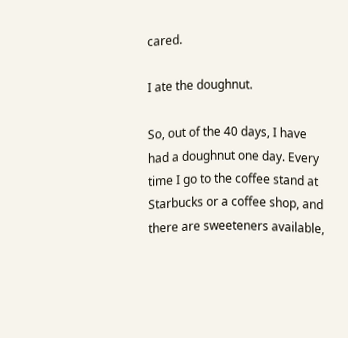cared.

I ate the doughnut.

So, out of the 40 days, I have had a doughnut one day. Every time I go to the coffee stand at Starbucks or a coffee shop, and there are sweeteners available,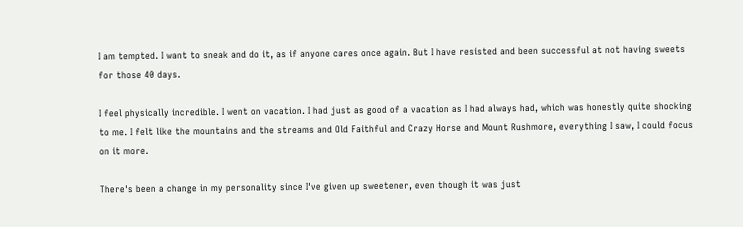I am tempted. I want to sneak and do it, as if anyone cares once again. But I have resisted and been successful at not having sweets for those 40 days.

I feel physically incredible. I went on vacation. I had just as good of a vacation as I had always had, which was honestly quite shocking to me. I felt like the mountains and the streams and Old Faithful and Crazy Horse and Mount Rushmore, everything I saw, I could focus on it more.

There's been a change in my personality since I've given up sweetener, even though it was just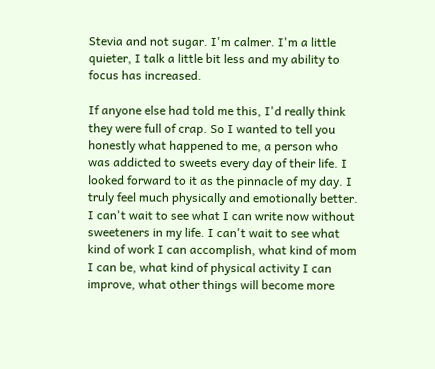Stevia and not sugar. I'm calmer. I'm a little quieter, I talk a little bit less and my ability to focus has increased.

If anyone else had told me this, I'd really think they were full of crap. So I wanted to tell you honestly what happened to me, a person who was addicted to sweets every day of their life. I looked forward to it as the pinnacle of my day. I truly feel much physically and emotionally better. I can't wait to see what I can write now without sweeteners in my life. I can't wait to see what kind of work I can accomplish, what kind of mom I can be, what kind of physical activity I can improve, what other things will become more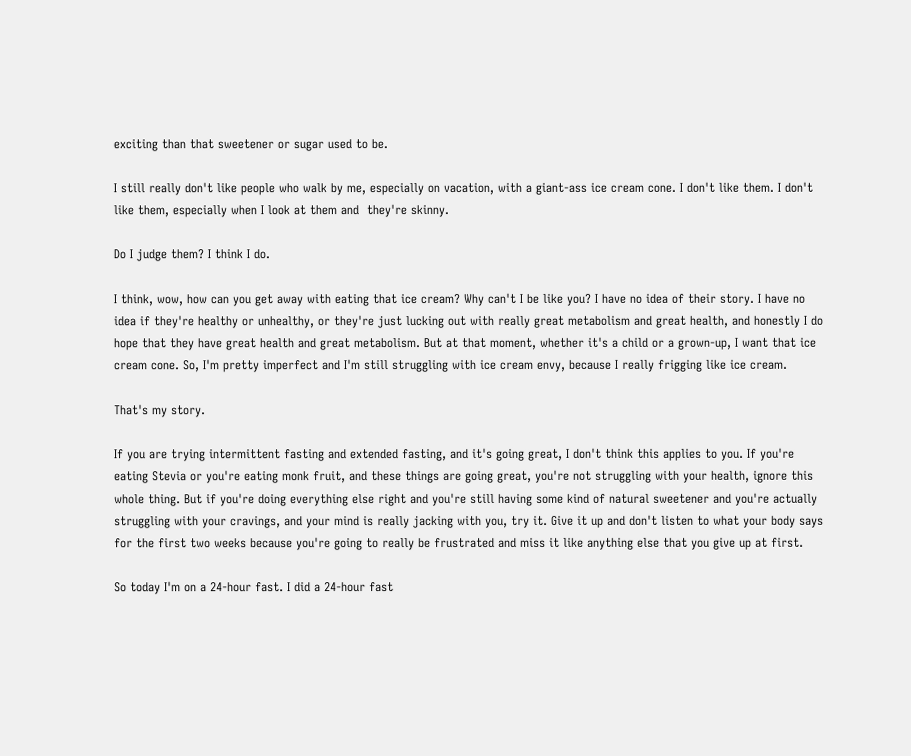exciting than that sweetener or sugar used to be.

I still really don't like people who walk by me, especially on vacation, with a giant-ass ice cream cone. I don't like them. I don't like them, especially when I look at them and  they're skinny.

Do I judge them? I think I do.

I think, wow, how can you get away with eating that ice cream? Why can't I be like you? I have no idea of their story. I have no idea if they're healthy or unhealthy, or they're just lucking out with really great metabolism and great health, and honestly I do hope that they have great health and great metabolism. But at that moment, whether it's a child or a grown-up, I want that ice cream cone. So, I'm pretty imperfect and I'm still struggling with ice cream envy, because I really frigging like ice cream.

That's my story.

If you are trying intermittent fasting and extended fasting, and it's going great, I don't think this applies to you. If you're eating Stevia or you're eating monk fruit, and these things are going great, you're not struggling with your health, ignore this whole thing. But if you're doing everything else right and you're still having some kind of natural sweetener and you're actually struggling with your cravings, and your mind is really jacking with you, try it. Give it up and don't listen to what your body says for the first two weeks because you're going to really be frustrated and miss it like anything else that you give up at first.

So today I'm on a 24-hour fast. I did a 24-hour fast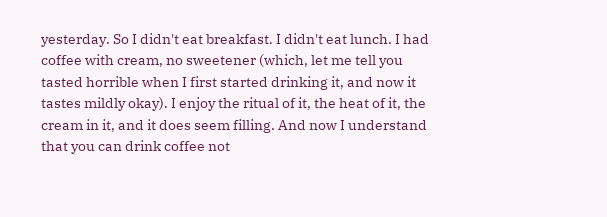yesterday. So I didn't eat breakfast. I didn't eat lunch. I had coffee with cream, no sweetener (which, let me tell you tasted horrible when I first started drinking it, and now it tastes mildly okay). I enjoy the ritual of it, the heat of it, the cream in it, and it does seem filling. And now I understand that you can drink coffee not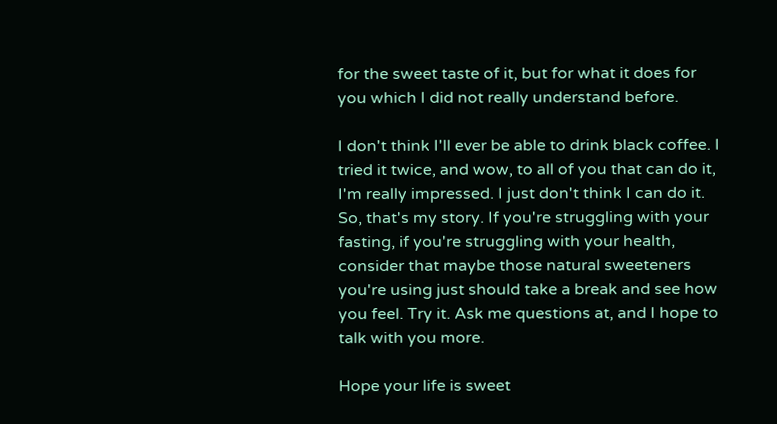for the sweet taste of it, but for what it does for you which I did not really understand before.

I don't think I'll ever be able to drink black coffee. I tried it twice, and wow, to all of you that can do it, I'm really impressed. I just don't think I can do it. So, that's my story. If you're struggling with your fasting, if you're struggling with your health, consider that maybe those natural sweeteners you're using just should take a break and see how you feel. Try it. Ask me questions at, and I hope to talk with you more.

Hope your life is sweet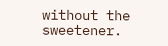without the sweetener.